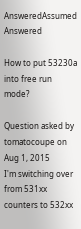AnsweredAssumed Answered

How to put 53230a into free run mode?

Question asked by tomatocoupe on Aug 1, 2015
I'm switching over from 531xx counters to 532xx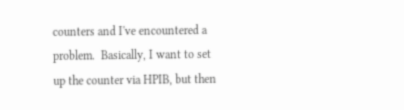counters and I've encountered a problem.  Basically, I want to set up the counter via HPIB, but then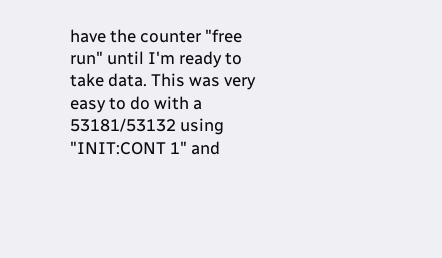have the counter "free run" until I'm ready to take data. This was very easy to do with a 53181/53132 using "INIT:CONT 1" and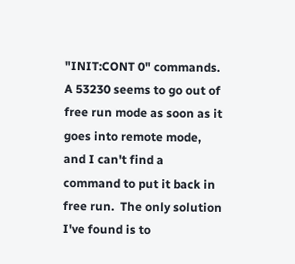"INIT:CONT 0" commands. A 53230 seems to go out of free run mode as soon as it goes into remote mode, and I can't find a command to put it back in free run.  The only solution I've found is to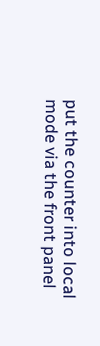put the counter into local mode via the front panel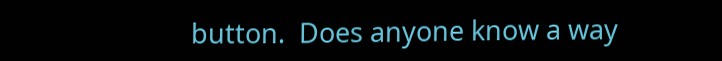button.  Does anyone know a way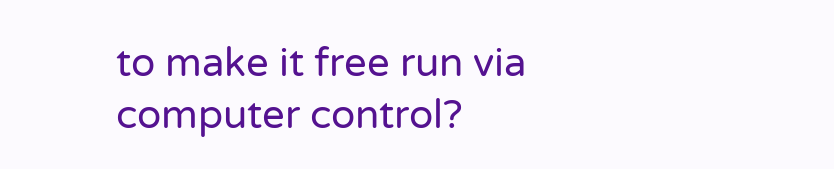to make it free run via computer control?